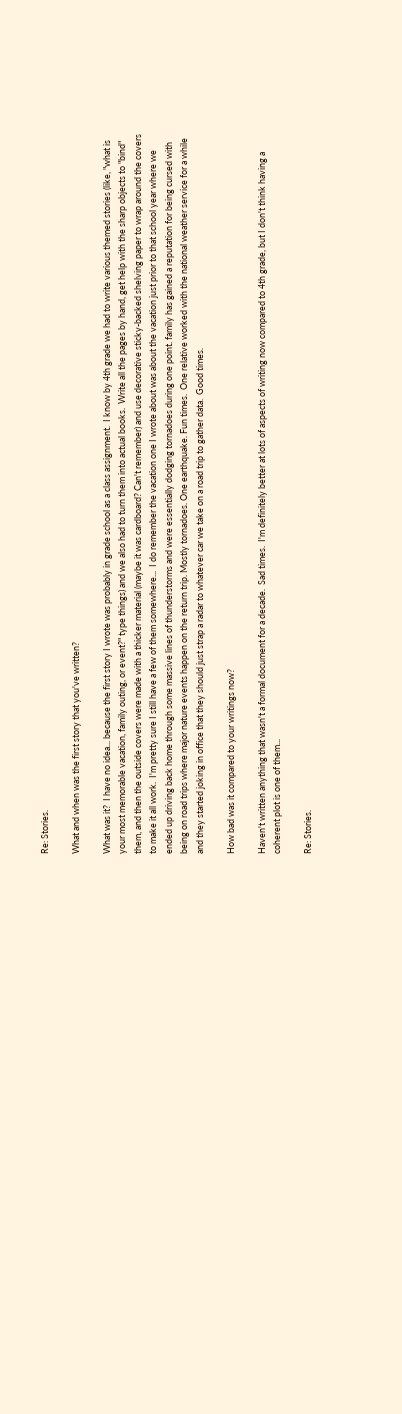Re: Stories.

What and when was the first story that you've written?

What was it?  I have no idea... because the first story I wrote was probably in grade school as a class assignment.  I know by 4th grade we had to write various themed stories (like, "what is your most memorable vacation, family outing, or event?" type things) and we also had to turn them into actual books.  Write all the pages by hand, get help with the sharp objects to "bind" them, and then the outside covers were made with a thicker material (maybe it was cardboard? Can't remember) and use decorative sticky-backed shelving paper to wrap around the covers to make it all work.  I'm pretty sure I still have a few of them somewhere...  I do remember the vacation one I wrote about was about the vacation just prior to that school year where we ended up driving back home through some massive lines of thunderstorms and were essentially dodging tornadoes during one point. family has gained a reputation for being cursed with being on road trips where major nature events happen on the return trip. Mostly tornadoes. One earthquake. Fun times.  One relative worked with the national weather service for a while and they started joking in office that they should just strap a radar to whatever car we take on a road trip to gather data.  Good times.

How bad was it compared to your writings now?

Haven't written anything that wasn't a formal document for a decade.  Sad times.  I'm definitely better at lots of aspects of writing now compared to 4th grade, but I don't think having a coherent plot is one of them...

Re: Stories.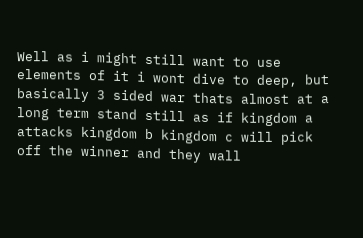Well as i might still want to use elements of it i wont dive to deep, but basically 3 sided war thats almost at a long term stand still as if kingdom a attacks kingdom b kingdom c will pick off the winner and they wall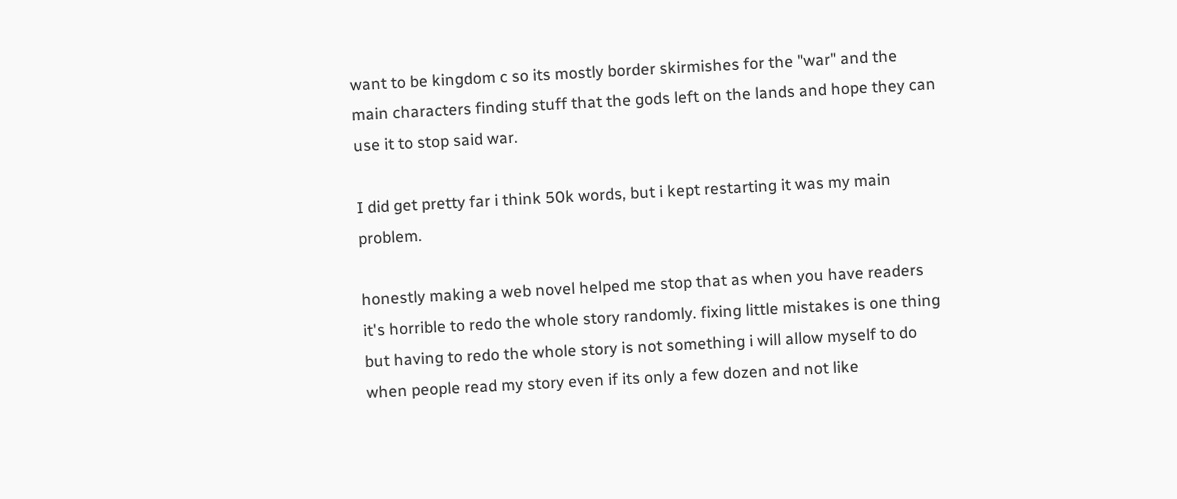want to be kingdom c so its mostly border skirmishes for the "war" and the main characters finding stuff that the gods left on the lands and hope they can use it to stop said war.

I did get pretty far i think 50k words, but i kept restarting it was my main problem.

honestly making a web novel helped me stop that as when you have readers it's horrible to redo the whole story randomly. fixing little mistakes is one thing but having to redo the whole story is not something i will allow myself to do when people read my story even if its only a few dozen and not like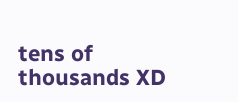tens of thousands XD